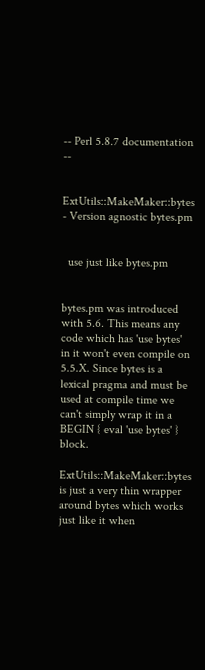-- Perl 5.8.7 documentation --


ExtUtils::MakeMaker::bytes - Version agnostic bytes.pm


  use just like bytes.pm


bytes.pm was introduced with 5.6. This means any code which has 'use bytes' in it won't even compile on 5.5.X. Since bytes is a lexical pragma and must be used at compile time we can't simply wrap it in a BEGIN { eval 'use bytes' } block.

ExtUtils::MakeMaker::bytes is just a very thin wrapper around bytes which works just like it when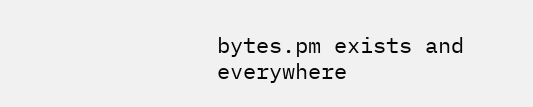bytes.pm exists and everywhere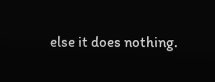else it does nothing.